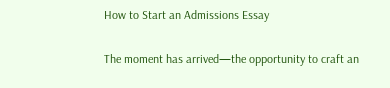How to Start an Admissions Essay

The moment has arrived—the opportunity to craft an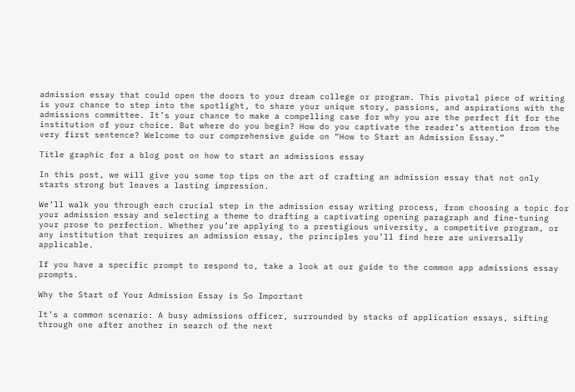admission essay that could open the doors to your dream college or program. This pivotal piece of writing is your chance to step into the spotlight, to share your unique story, passions, and aspirations with the admissions committee. It’s your chance to make a compelling case for why you are the perfect fit for the institution of your choice. But where do you begin? How do you captivate the reader’s attention from the very first sentence? Welcome to our comprehensive guide on “How to Start an Admission Essay.”

Title graphic for a blog post on how to start an admissions essay

In this post, we will give you some top tips on the art of crafting an admission essay that not only starts strong but leaves a lasting impression.

We’ll walk you through each crucial step in the admission essay writing process, from choosing a topic for your admission essay and selecting a theme to drafting a captivating opening paragraph and fine-tuning your prose to perfection. Whether you’re applying to a prestigious university, a competitive program, or any institution that requires an admission essay, the principles you’ll find here are universally applicable.

If you have a specific prompt to respond to, take a look at our guide to the common app admissions essay prompts.

Why the Start of Your Admission Essay is So Important

It’s a common scenario: A busy admissions officer, surrounded by stacks of application essays, sifting through one after another in search of the next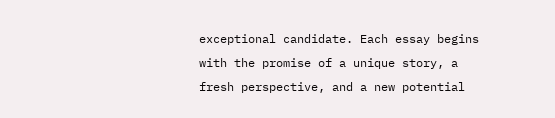exceptional candidate. Each essay begins with the promise of a unique story, a fresh perspective, and a new potential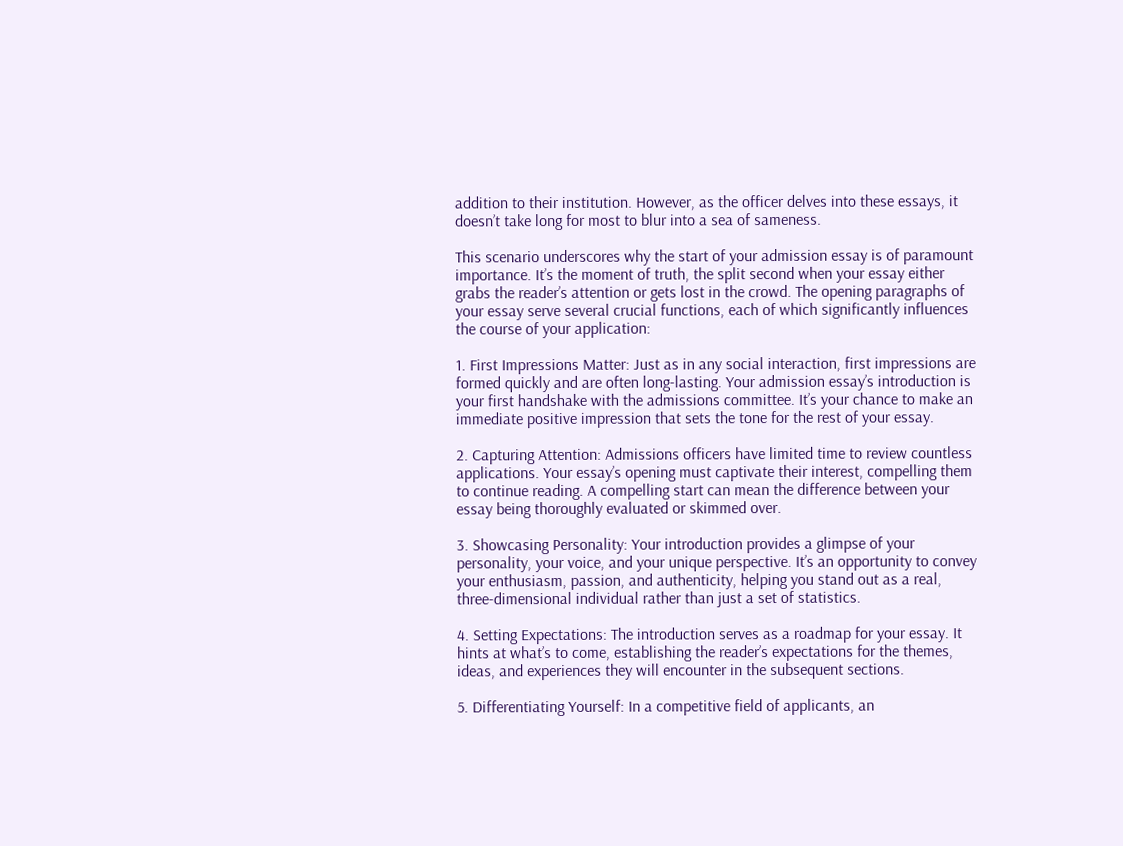addition to their institution. However, as the officer delves into these essays, it doesn’t take long for most to blur into a sea of sameness.

This scenario underscores why the start of your admission essay is of paramount importance. It’s the moment of truth, the split second when your essay either grabs the reader’s attention or gets lost in the crowd. The opening paragraphs of your essay serve several crucial functions, each of which significantly influences the course of your application:

1. First Impressions Matter: Just as in any social interaction, first impressions are formed quickly and are often long-lasting. Your admission essay’s introduction is your first handshake with the admissions committee. It’s your chance to make an immediate positive impression that sets the tone for the rest of your essay.

2. Capturing Attention: Admissions officers have limited time to review countless applications. Your essay’s opening must captivate their interest, compelling them to continue reading. A compelling start can mean the difference between your essay being thoroughly evaluated or skimmed over.

3. Showcasing Personality: Your introduction provides a glimpse of your personality, your voice, and your unique perspective. It’s an opportunity to convey your enthusiasm, passion, and authenticity, helping you stand out as a real, three-dimensional individual rather than just a set of statistics.

4. Setting Expectations: The introduction serves as a roadmap for your essay. It hints at what’s to come, establishing the reader’s expectations for the themes, ideas, and experiences they will encounter in the subsequent sections.

5. Differentiating Yourself: In a competitive field of applicants, an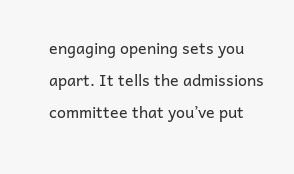engaging opening sets you apart. It tells the admissions committee that you’ve put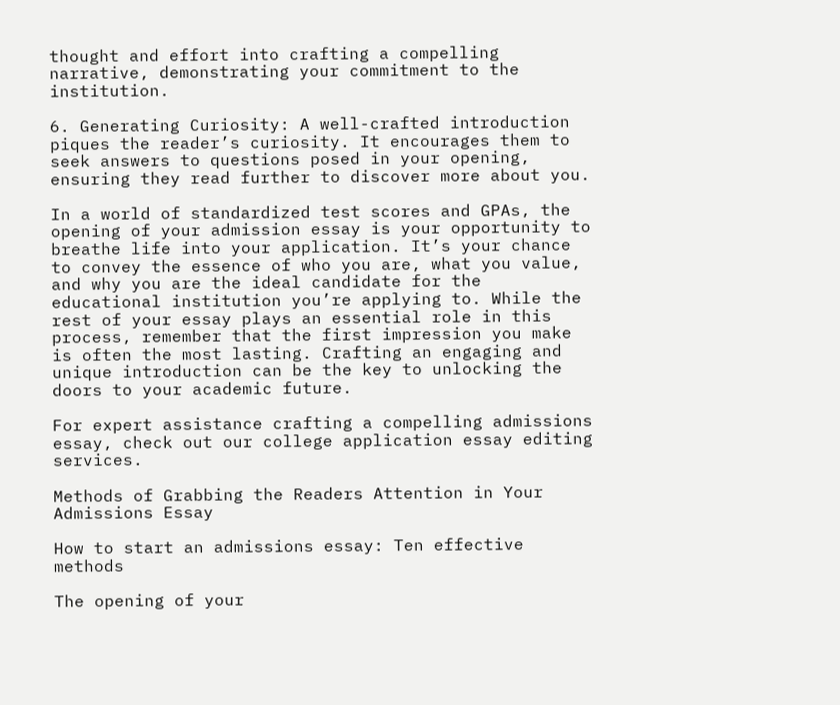thought and effort into crafting a compelling narrative, demonstrating your commitment to the institution.

6. Generating Curiosity: A well-crafted introduction piques the reader’s curiosity. It encourages them to seek answers to questions posed in your opening, ensuring they read further to discover more about you.

In a world of standardized test scores and GPAs, the opening of your admission essay is your opportunity to breathe life into your application. It’s your chance to convey the essence of who you are, what you value, and why you are the ideal candidate for the educational institution you’re applying to. While the rest of your essay plays an essential role in this process, remember that the first impression you make is often the most lasting. Crafting an engaging and unique introduction can be the key to unlocking the doors to your academic future.

For expert assistance crafting a compelling admissions essay, check out our college application essay editing services.

Methods of Grabbing the Readers Attention in Your Admissions Essay

How to start an admissions essay: Ten effective methods

The opening of your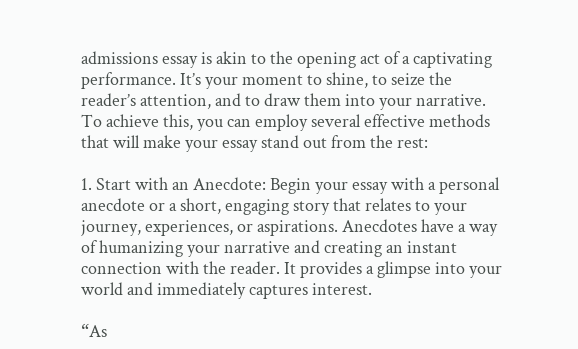admissions essay is akin to the opening act of a captivating performance. It’s your moment to shine, to seize the reader’s attention, and to draw them into your narrative. To achieve this, you can employ several effective methods that will make your essay stand out from the rest:

1. Start with an Anecdote: Begin your essay with a personal anecdote or a short, engaging story that relates to your journey, experiences, or aspirations. Anecdotes have a way of humanizing your narrative and creating an instant connection with the reader. It provides a glimpse into your world and immediately captures interest.

“As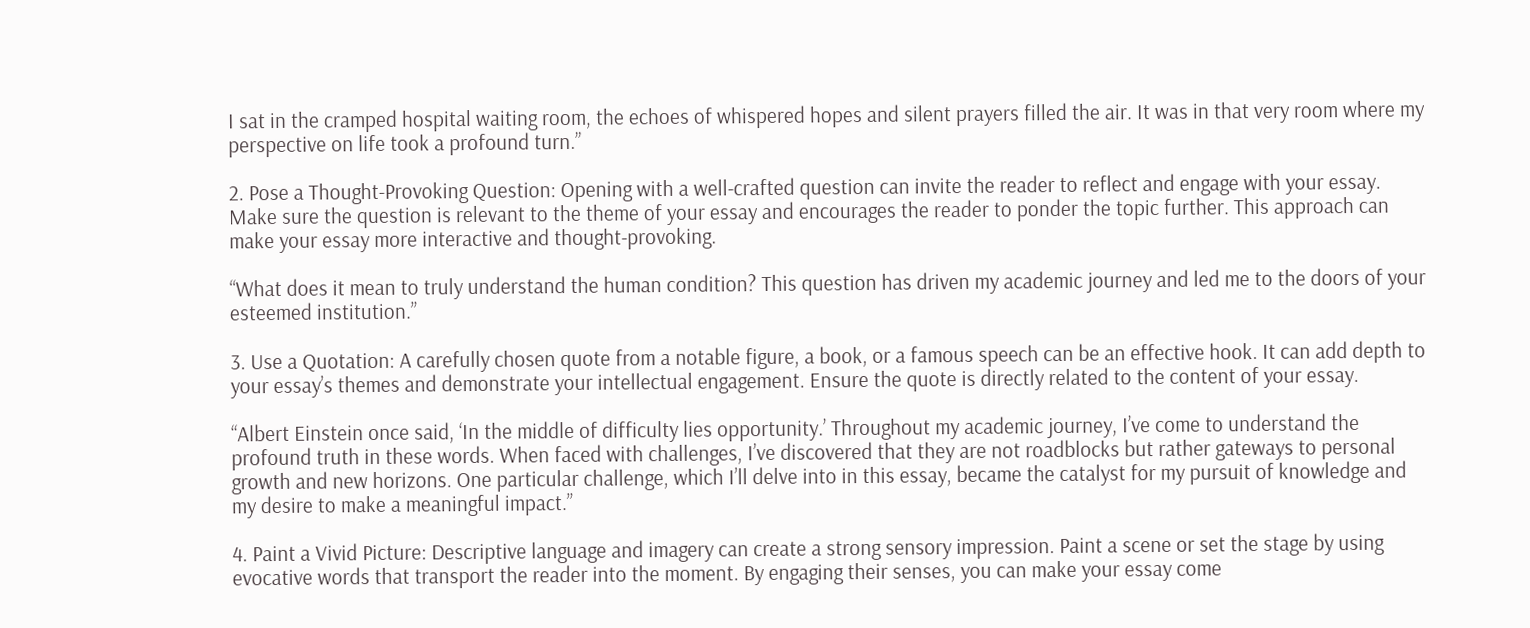I sat in the cramped hospital waiting room, the echoes of whispered hopes and silent prayers filled the air. It was in that very room where my perspective on life took a profound turn.”

2. Pose a Thought-Provoking Question: Opening with a well-crafted question can invite the reader to reflect and engage with your essay. Make sure the question is relevant to the theme of your essay and encourages the reader to ponder the topic further. This approach can make your essay more interactive and thought-provoking.

“What does it mean to truly understand the human condition? This question has driven my academic journey and led me to the doors of your esteemed institution.”

3. Use a Quotation: A carefully chosen quote from a notable figure, a book, or a famous speech can be an effective hook. It can add depth to your essay’s themes and demonstrate your intellectual engagement. Ensure the quote is directly related to the content of your essay.

“Albert Einstein once said, ‘In the middle of difficulty lies opportunity.’ Throughout my academic journey, I’ve come to understand the profound truth in these words. When faced with challenges, I’ve discovered that they are not roadblocks but rather gateways to personal growth and new horizons. One particular challenge, which I’ll delve into in this essay, became the catalyst for my pursuit of knowledge and my desire to make a meaningful impact.”

4. Paint a Vivid Picture: Descriptive language and imagery can create a strong sensory impression. Paint a scene or set the stage by using evocative words that transport the reader into the moment. By engaging their senses, you can make your essay come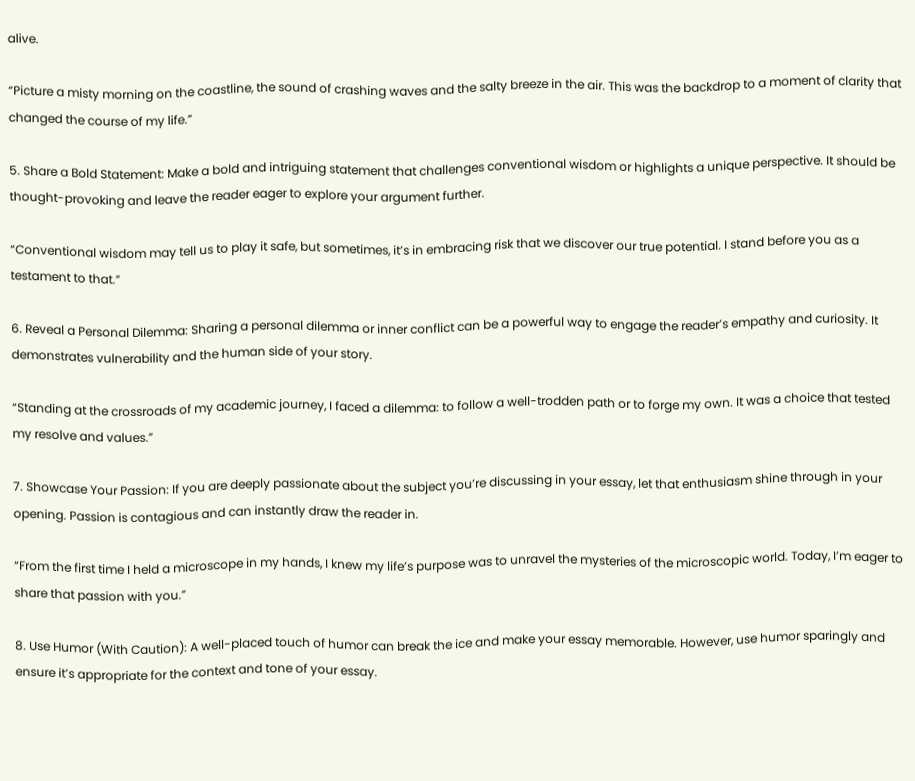alive.

“Picture a misty morning on the coastline, the sound of crashing waves and the salty breeze in the air. This was the backdrop to a moment of clarity that changed the course of my life.”

5. Share a Bold Statement: Make a bold and intriguing statement that challenges conventional wisdom or highlights a unique perspective. It should be thought-provoking and leave the reader eager to explore your argument further.

“Conventional wisdom may tell us to play it safe, but sometimes, it’s in embracing risk that we discover our true potential. I stand before you as a testament to that.”

6. Reveal a Personal Dilemma: Sharing a personal dilemma or inner conflict can be a powerful way to engage the reader’s empathy and curiosity. It demonstrates vulnerability and the human side of your story.

“Standing at the crossroads of my academic journey, I faced a dilemma: to follow a well-trodden path or to forge my own. It was a choice that tested my resolve and values.”

7. Showcase Your Passion: If you are deeply passionate about the subject you’re discussing in your essay, let that enthusiasm shine through in your opening. Passion is contagious and can instantly draw the reader in.

“From the first time I held a microscope in my hands, I knew my life’s purpose was to unravel the mysteries of the microscopic world. Today, I’m eager to share that passion with you.”

8. Use Humor (With Caution): A well-placed touch of humor can break the ice and make your essay memorable. However, use humor sparingly and ensure it’s appropriate for the context and tone of your essay.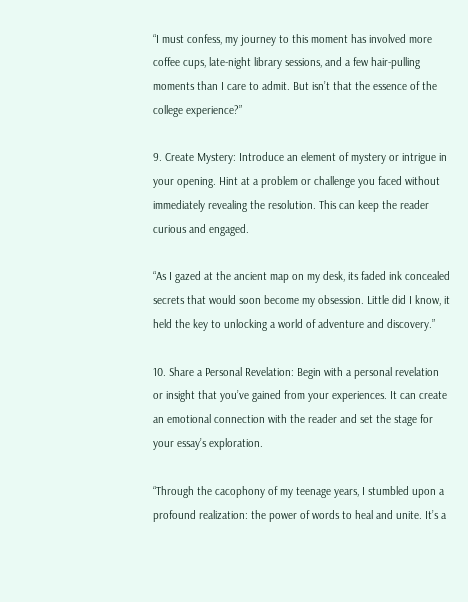“I must confess, my journey to this moment has involved more coffee cups, late-night library sessions, and a few hair-pulling moments than I care to admit. But isn’t that the essence of the college experience?”

9. Create Mystery: Introduce an element of mystery or intrigue in your opening. Hint at a problem or challenge you faced without immediately revealing the resolution. This can keep the reader curious and engaged.

“As I gazed at the ancient map on my desk, its faded ink concealed secrets that would soon become my obsession. Little did I know, it held the key to unlocking a world of adventure and discovery.”

10. Share a Personal Revelation: Begin with a personal revelation or insight that you’ve gained from your experiences. It can create an emotional connection with the reader and set the stage for your essay’s exploration.

“Through the cacophony of my teenage years, I stumbled upon a profound realization: the power of words to heal and unite. It’s a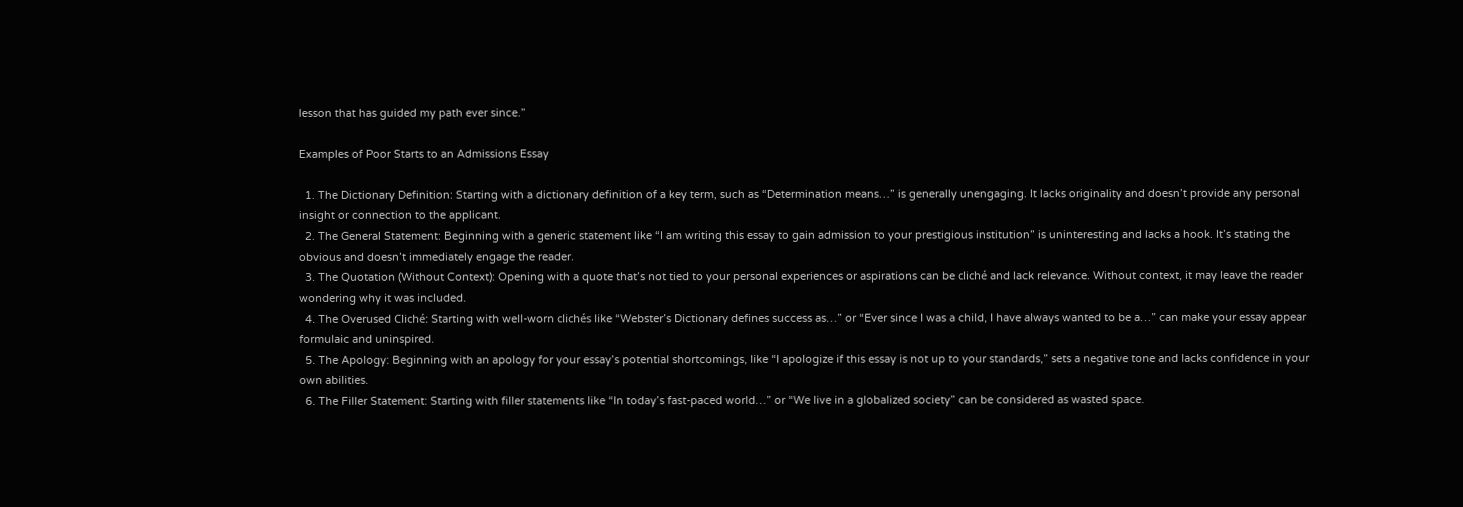lesson that has guided my path ever since.”

Examples of Poor Starts to an Admissions Essay

  1. The Dictionary Definition: Starting with a dictionary definition of a key term, such as “Determination means…” is generally unengaging. It lacks originality and doesn’t provide any personal insight or connection to the applicant.
  2. The General Statement: Beginning with a generic statement like “I am writing this essay to gain admission to your prestigious institution” is uninteresting and lacks a hook. It’s stating the obvious and doesn’t immediately engage the reader.
  3. The Quotation (Without Context): Opening with a quote that’s not tied to your personal experiences or aspirations can be cliché and lack relevance. Without context, it may leave the reader wondering why it was included.
  4. The Overused Cliché: Starting with well-worn clichés like “Webster’s Dictionary defines success as…” or “Ever since I was a child, I have always wanted to be a…” can make your essay appear formulaic and uninspired.
  5. The Apology: Beginning with an apology for your essay’s potential shortcomings, like “I apologize if this essay is not up to your standards,” sets a negative tone and lacks confidence in your own abilities.
  6. The Filler Statement: Starting with filler statements like “In today’s fast-paced world…” or “We live in a globalized society” can be considered as wasted space.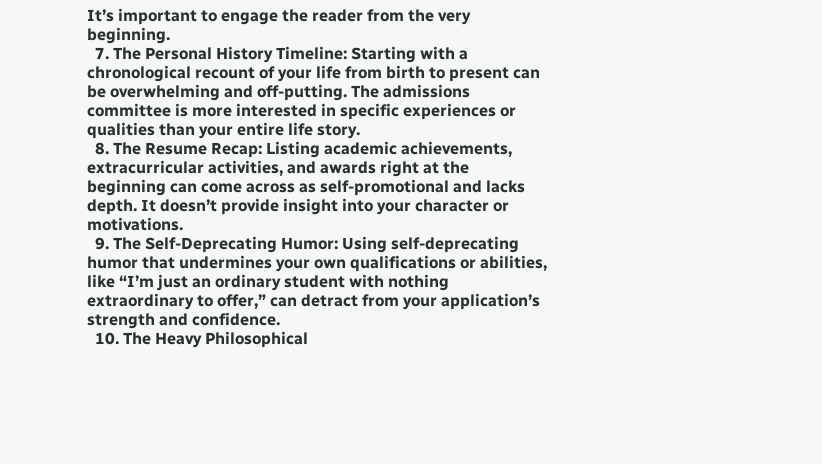It’s important to engage the reader from the very beginning.
  7. The Personal History Timeline: Starting with a chronological recount of your life from birth to present can be overwhelming and off-putting. The admissions committee is more interested in specific experiences or qualities than your entire life story.
  8. The Resume Recap: Listing academic achievements, extracurricular activities, and awards right at the beginning can come across as self-promotional and lacks depth. It doesn’t provide insight into your character or motivations.
  9. The Self-Deprecating Humor: Using self-deprecating humor that undermines your own qualifications or abilities, like “I’m just an ordinary student with nothing extraordinary to offer,” can detract from your application’s strength and confidence.
  10. The Heavy Philosophical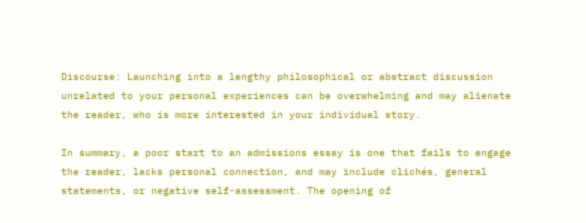Discourse: Launching into a lengthy philosophical or abstract discussion unrelated to your personal experiences can be overwhelming and may alienate the reader, who is more interested in your individual story.

In summary, a poor start to an admissions essay is one that fails to engage the reader, lacks personal connection, and may include clichés, general statements, or negative self-assessment. The opening of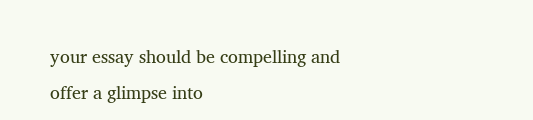your essay should be compelling and offer a glimpse into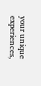your unique experiences,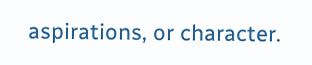aspirations, or character.